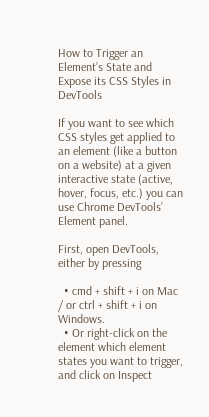How to Trigger an Element’s State and Expose its CSS Styles in DevTools

If you want to see which CSS styles get applied to an element (like a button on a website) at a given interactive state (active, hover, focus, etc.) you can use Chrome DevTools’ Element panel.

First, open DevTools, either by pressing

  • cmd + shift + i on Mac / or ctrl + shift + i on Windows.
  • Or right-click on the element which element states you want to trigger, and click on Inspect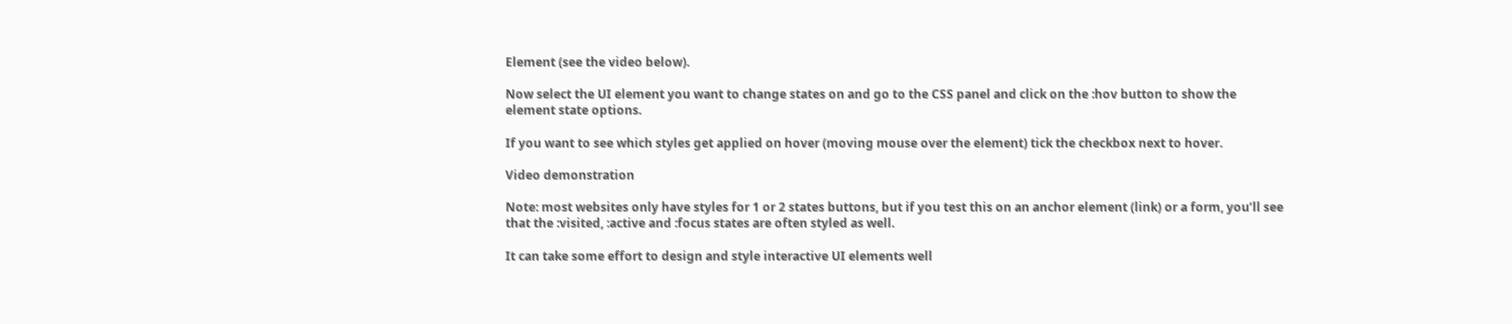Element (see the video below).

Now select the UI element you want to change states on and go to the CSS panel and click on the :hov button to show the element state options.

If you want to see which styles get applied on hover (moving mouse over the element) tick the checkbox next to hover.

Video demonstration

Note: most websites only have styles for 1 or 2 states buttons, but if you test this on an anchor element (link) or a form, you’ll see that the :visited, :active and :focus states are often styled as well.

It can take some effort to design and style interactive UI elements well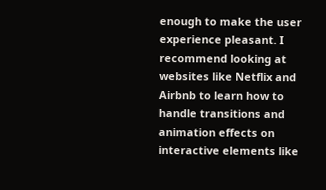enough to make the user experience pleasant. I recommend looking at websites like Netflix and Airbnb to learn how to handle transitions and animation effects on interactive elements like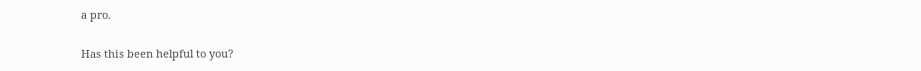a pro.

Has this been helpful to you?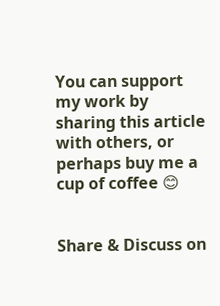You can support my work by sharing this article with others, or perhaps buy me a cup of coffee 😊


Share & Discuss on